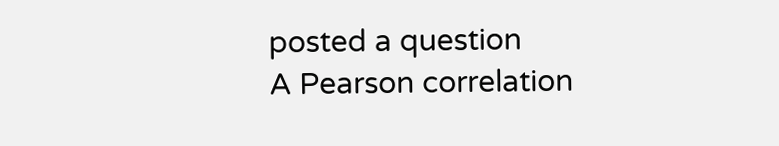posted a question
A Pearson correlation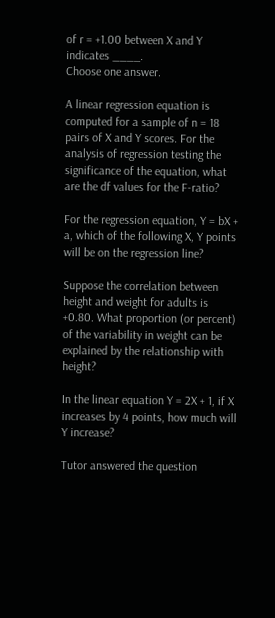of r = +1.00 between X and Y indicates ____.
Choose one answer.

A linear regression equation is computed for a sample of n = 18 pairs of X and Y scores. For the analysis of regression testing the significance of the equation, what are the df values for the F-ratio?

For the regression equation, Y = bX + a, which of the following X, Y points will be on the regression line?

Suppose the correlation between height and weight for adults is +0.80. What proportion (or percent) of the variability in weight can be explained by the relationship with height?

In the linear equation Y = 2X + 1, if X increases by 4 points, how much will Y increase?

Tutor answered the question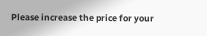Please increase the price for your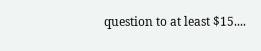question to at least $15....